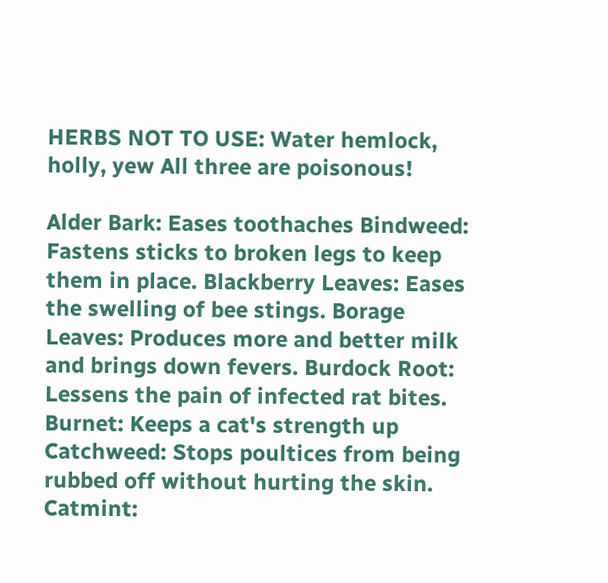HERBS NOT TO USE: Water hemlock, holly, yew All three are poisonous!

Alder Bark: Eases toothaches Bindweed: Fastens sticks to broken legs to keep them in place. Blackberry Leaves: Eases the swelling of bee stings. Borage Leaves: Produces more and better milk and brings down fevers. Burdock Root: Lessens the pain of infected rat bites. Burnet: Keeps a cat's strength up Catchweed: Stops poultices from being rubbed off without hurting the skin. Catmint: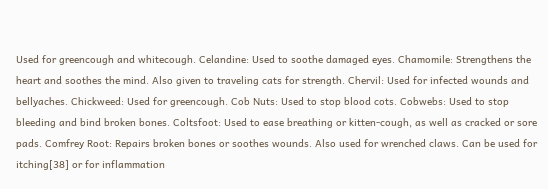Used for greencough and whitecough. Celandine: Used to soothe damaged eyes. Chamomile: Strengthens the heart and soothes the mind. Also given to traveling cats for strength. Chervil: Used for infected wounds and bellyaches. Chickweed: Used for greencough. Cob Nuts: Used to stop blood cots. Cobwebs: Used to stop bleeding and bind broken bones. Coltsfoot: Used to ease breathing or kitten-cough, as well as cracked or sore pads. Comfrey Root: Repairs broken bones or soothes wounds. Also used for wrenched claws. Can be used for itching[38] or for inflammation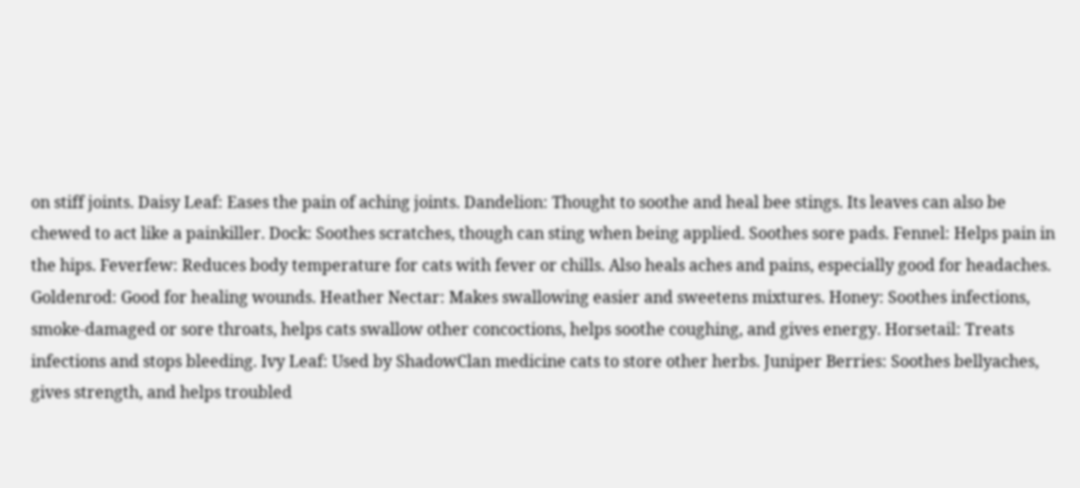on stiff joints. Daisy Leaf: Eases the pain of aching joints. Dandelion: Thought to soothe and heal bee stings. Its leaves can also be chewed to act like a painkiller. Dock: Soothes scratches, though can sting when being applied. Soothes sore pads. Fennel: Helps pain in the hips. Feverfew: Reduces body temperature for cats with fever or chills. Also heals aches and pains, especially good for headaches. Goldenrod: Good for healing wounds. Heather Nectar: Makes swallowing easier and sweetens mixtures. Honey: Soothes infections, smoke-damaged or sore throats, helps cats swallow other concoctions, helps soothe coughing, and gives energy. Horsetail: Treats infections and stops bleeding. Ivy Leaf: Used by ShadowClan medicine cats to store other herbs. Juniper Berries: Soothes bellyaches, gives strength, and helps troubled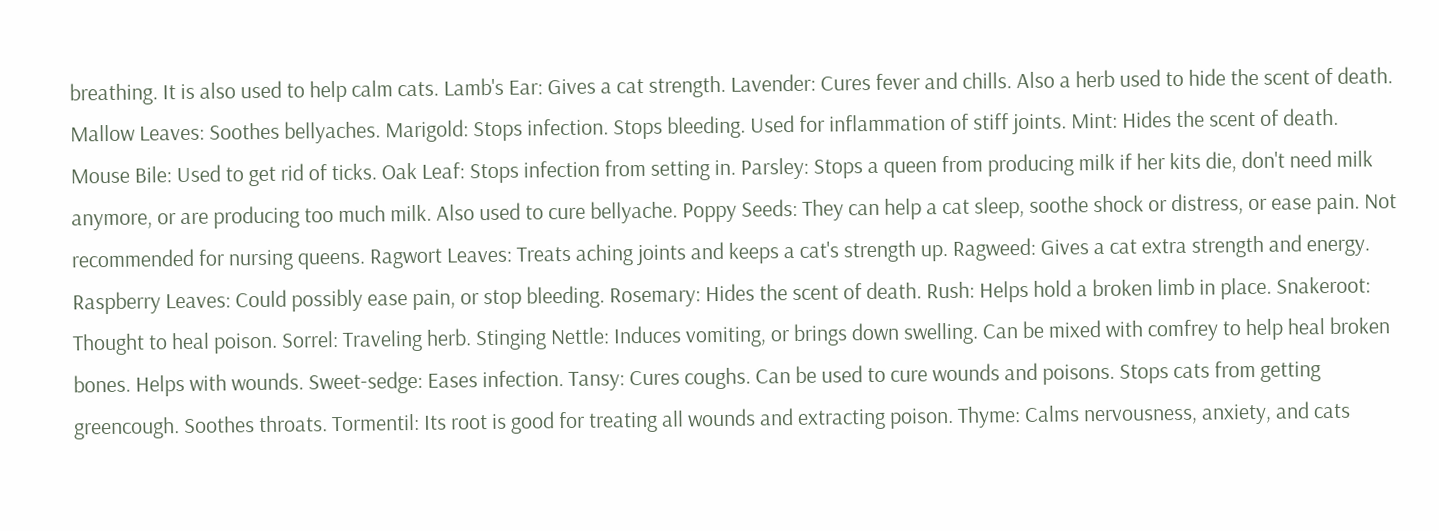breathing. It is also used to help calm cats. Lamb's Ear: Gives a cat strength. Lavender: Cures fever and chills. Also a herb used to hide the scent of death. Mallow Leaves: Soothes bellyaches. Marigold: Stops infection. Stops bleeding. Used for inflammation of stiff joints. Mint: Hides the scent of death. Mouse Bile: Used to get rid of ticks. Oak Leaf: Stops infection from setting in. Parsley: Stops a queen from producing milk if her kits die, don't need milk anymore, or are producing too much milk. Also used to cure bellyache. Poppy Seeds: They can help a cat sleep, soothe shock or distress, or ease pain. Not recommended for nursing queens. Ragwort Leaves: Treats aching joints and keeps a cat's strength up. Ragweed: Gives a cat extra strength and energy. Raspberry Leaves: Could possibly ease pain, or stop bleeding. Rosemary: Hides the scent of death. Rush: Helps hold a broken limb in place. Snakeroot: Thought to heal poison. Sorrel: Traveling herb. Stinging Nettle: Induces vomiting, or brings down swelling. Can be mixed with comfrey to help heal broken bones. Helps with wounds. Sweet-sedge: Eases infection. Tansy: Cures coughs. Can be used to cure wounds and poisons. Stops cats from getting greencough. Soothes throats. Tormentil: Its root is good for treating all wounds and extracting poison. Thyme: Calms nervousness, anxiety, and cats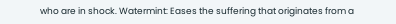who are in shock. Watermint: Eases the suffering that originates from a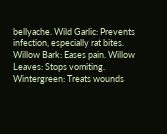bellyache. Wild Garlic: Prevents infection, especially rat bites. Willow Bark: Eases pain. Willow Leaves: Stops vomiting. Wintergreen: Treats wounds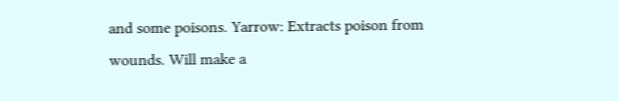and some poisons. Yarrow: Extracts poison from wounds. Will make a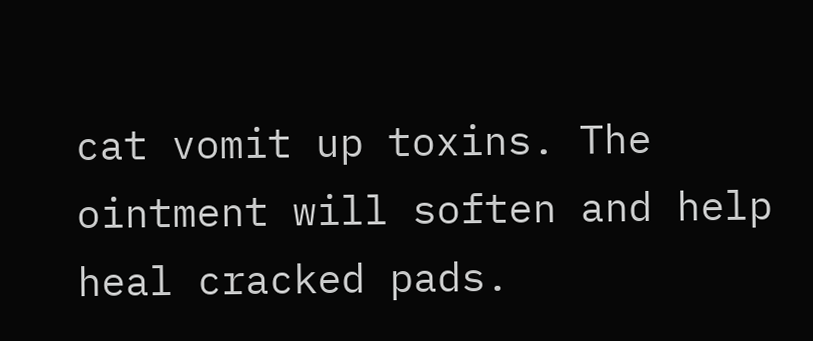cat vomit up toxins. The ointment will soften and help heal cracked pads.